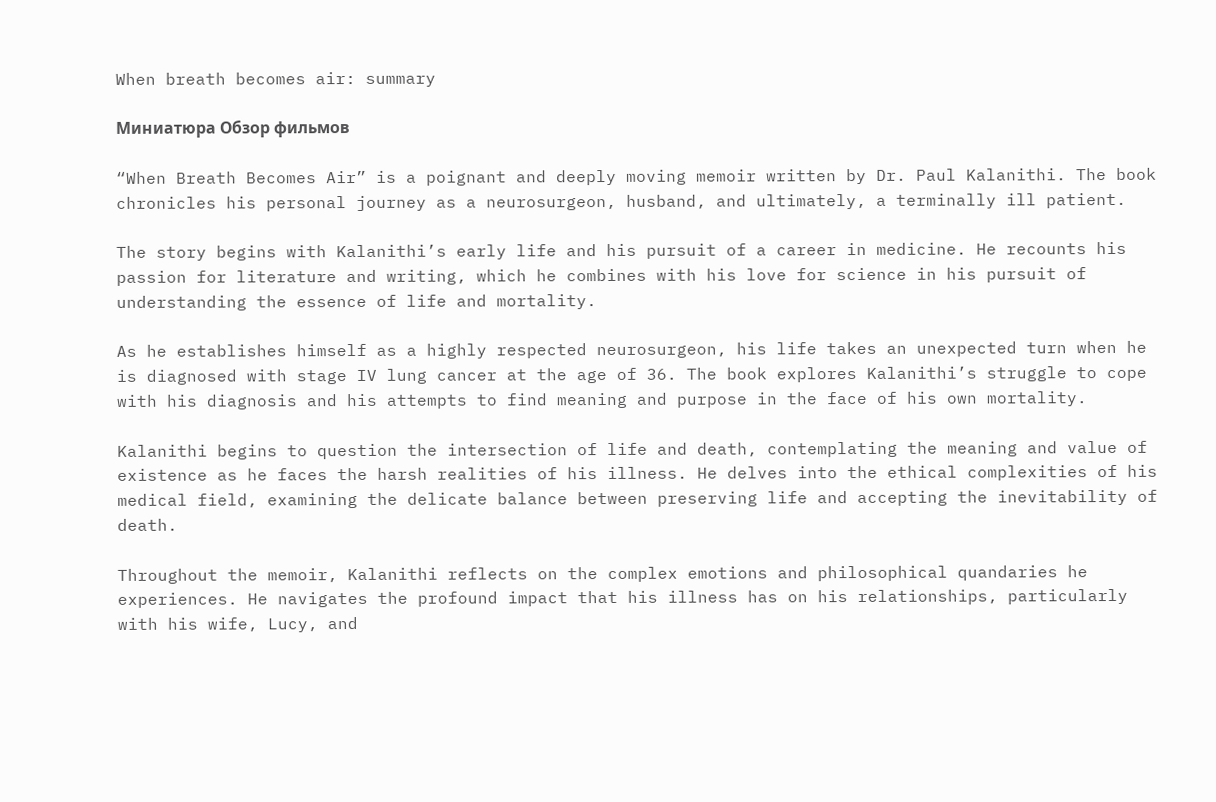When breath becomes air: summary

Миниатюра Обзор фильмов

“When Breath Becomes Air” is a poignant and deeply moving memoir written by Dr. Paul Kalanithi. The book chronicles his personal journey as a neurosurgeon, husband, and ultimately, a terminally ill patient.

The story begins with Kalanithi’s early life and his pursuit of a career in medicine. He recounts his passion for literature and writing, which he combines with his love for science in his pursuit of understanding the essence of life and mortality.

As he establishes himself as a highly respected neurosurgeon, his life takes an unexpected turn when he is diagnosed with stage IV lung cancer at the age of 36. The book explores Kalanithi’s struggle to cope with his diagnosis and his attempts to find meaning and purpose in the face of his own mortality.

Kalanithi begins to question the intersection of life and death, contemplating the meaning and value of existence as he faces the harsh realities of his illness. He delves into the ethical complexities of his medical field, examining the delicate balance between preserving life and accepting the inevitability of death.

Throughout the memoir, Kalanithi reflects on the complex emotions and philosophical quandaries he experiences. He navigates the profound impact that his illness has on his relationships, particularly with his wife, Lucy, and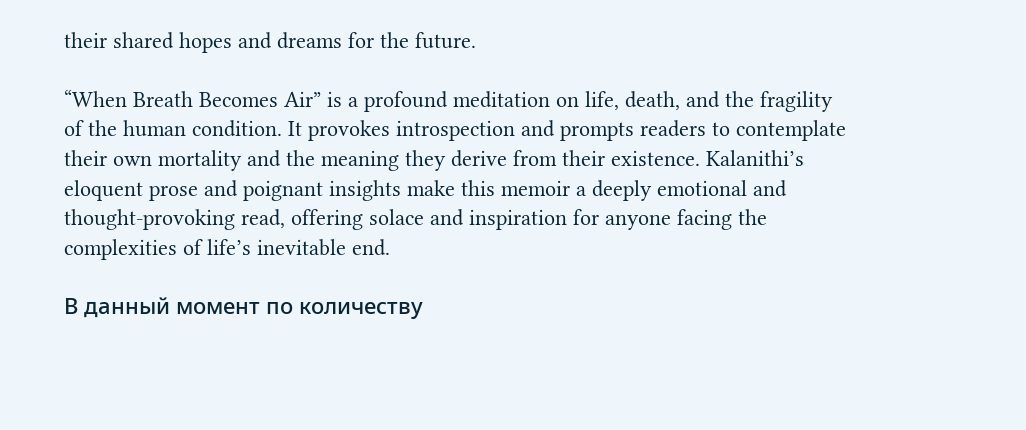their shared hopes and dreams for the future.

“When Breath Becomes Air” is a profound meditation on life, death, and the fragility of the human condition. It provokes introspection and prompts readers to contemplate their own mortality and the meaning they derive from their existence. Kalanithi’s eloquent prose and poignant insights make this memoir a deeply emotional and thought-provoking read, offering solace and inspiration for anyone facing the complexities of life’s inevitable end.

В данный момент по количеству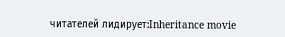читателей лидирует:Inheritance movie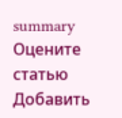summary
Оцените статью
Добавить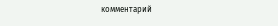комментарий